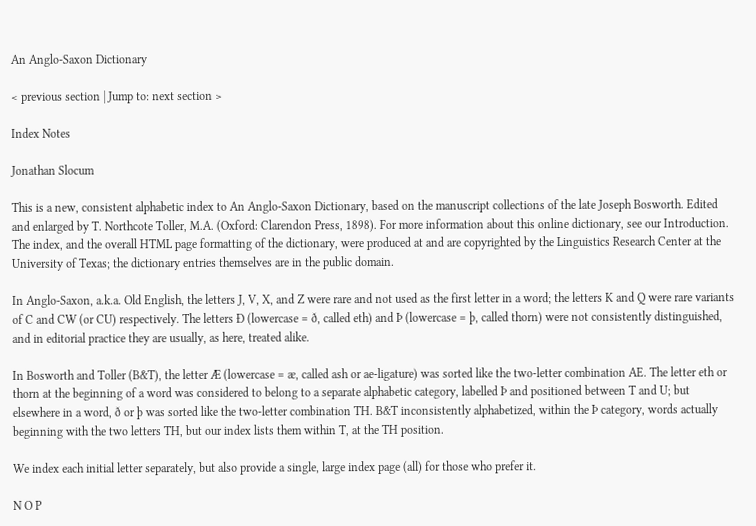An Anglo-Saxon Dictionary

< previous section | Jump to: next section >

Index Notes

Jonathan Slocum

This is a new, consistent alphabetic index to An Anglo-Saxon Dictionary, based on the manuscript collections of the late Joseph Bosworth. Edited and enlarged by T. Northcote Toller, M.A. (Oxford: Clarendon Press, 1898). For more information about this online dictionary, see our Introduction. The index, and the overall HTML page formatting of the dictionary, were produced at and are copyrighted by the Linguistics Research Center at the University of Texas; the dictionary entries themselves are in the public domain.

In Anglo-Saxon, a.k.a. Old English, the letters J, V, X, and Z were rare and not used as the first letter in a word; the letters K and Q were rare variants of C and CW (or CU) respectively. The letters Ð (lowercase = ð, called eth) and Þ (lowercase = þ, called thorn) were not consistently distinguished, and in editorial practice they are usually, as here, treated alike.

In Bosworth and Toller (B&T), the letter Æ (lowercase = æ, called ash or ae-ligature) was sorted like the two-letter combination AE. The letter eth or thorn at the beginning of a word was considered to belong to a separate alphabetic category, labelled Þ and positioned between T and U; but elsewhere in a word, ð or þ was sorted like the two-letter combination TH. B&T inconsistently alphabetized, within the Þ category, words actually beginning with the two letters TH, but our index lists them within T, at the TH position.

We index each initial letter separately, but also provide a single, large index page (all) for those who prefer it.

N O P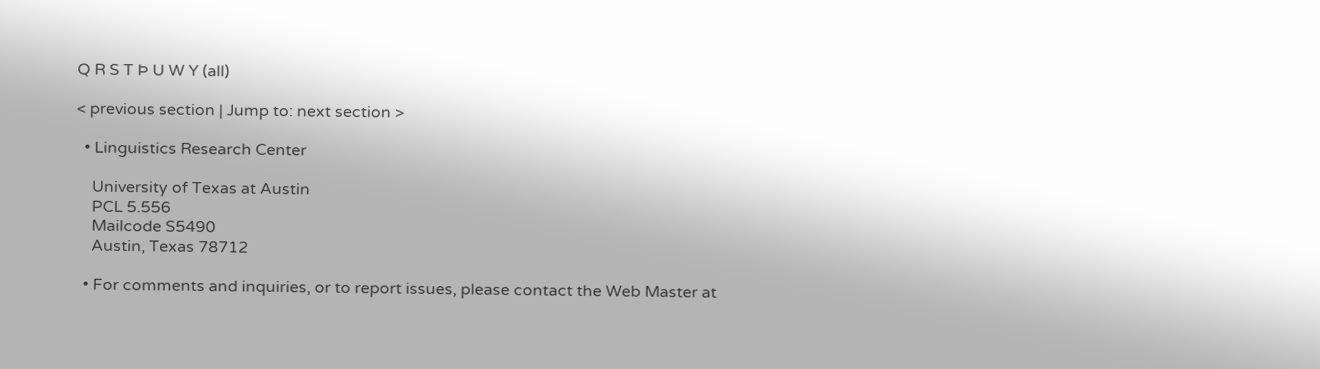Q R S T Þ U W Y (all)

< previous section | Jump to: next section >

  • Linguistics Research Center

    University of Texas at Austin
    PCL 5.556
    Mailcode S5490
    Austin, Texas 78712

  • For comments and inquiries, or to report issues, please contact the Web Master at